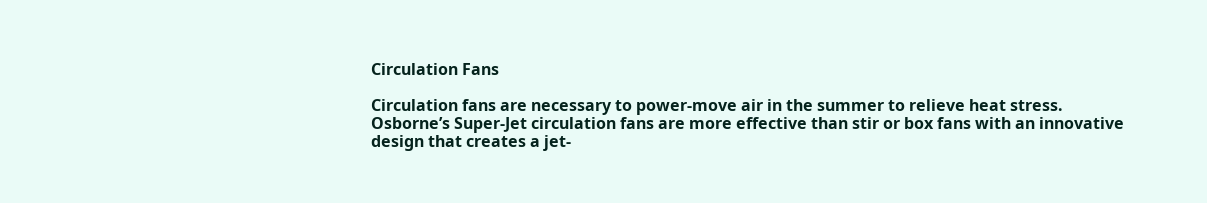Circulation Fans

Circulation fans are necessary to power-move air in the summer to relieve heat stress. Osborne’s Super-Jet circulation fans are more effective than stir or box fans with an innovative design that creates a jet-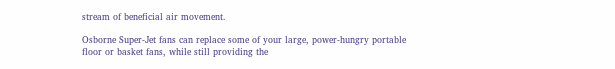stream of beneficial air movement.

Osborne Super-Jet fans can replace some of your large, power-hungry portable floor or basket fans, while still providing the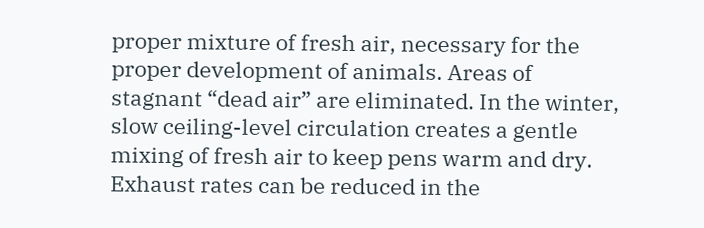proper mixture of fresh air, necessary for the proper development of animals. Areas of stagnant “dead air” are eliminated. In the winter, slow ceiling-level circulation creates a gentle mixing of fresh air to keep pens warm and dry. Exhaust rates can be reduced in the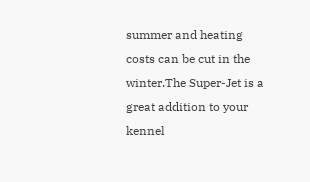summer and heating costs can be cut in the winter.The Super-Jet is a great addition to your kennel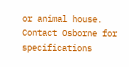or animal house. Contact Osborne for specifications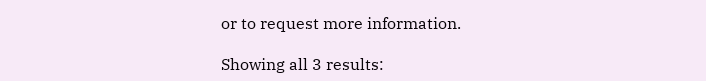or to request more information.

Showing all 3 results: